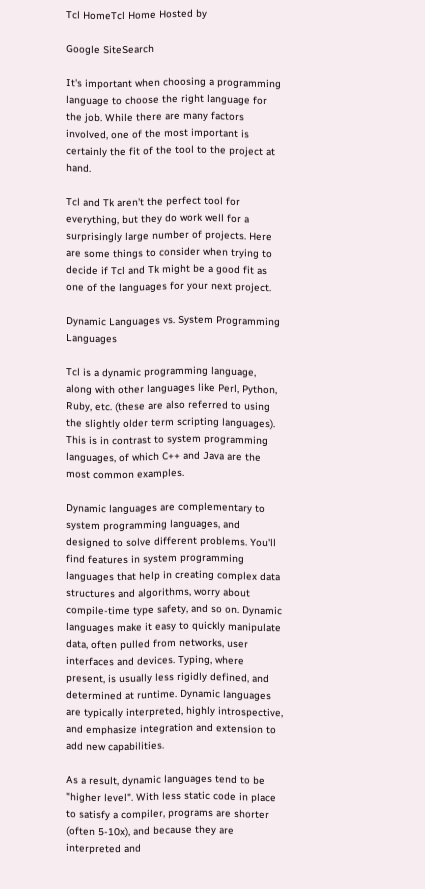Tcl HomeTcl Home Hosted by

Google SiteSearch

It's important when choosing a programming language to choose the right language for the job. While there are many factors involved, one of the most important is certainly the fit of the tool to the project at hand.

Tcl and Tk aren't the perfect tool for everything, but they do work well for a surprisingly large number of projects. Here are some things to consider when trying to decide if Tcl and Tk might be a good fit as one of the languages for your next project.

Dynamic Languages vs. System Programming Languages

Tcl is a dynamic programming language, along with other languages like Perl, Python, Ruby, etc. (these are also referred to using the slightly older term scripting languages). This is in contrast to system programming languages, of which C++ and Java are the most common examples.

Dynamic languages are complementary to system programming languages, and designed to solve different problems. You'll find features in system programming languages that help in creating complex data structures and algorithms, worry about compile-time type safety, and so on. Dynamic languages make it easy to quickly manipulate data, often pulled from networks, user interfaces and devices. Typing, where present, is usually less rigidly defined, and determined at runtime. Dynamic languages are typically interpreted, highly introspective, and emphasize integration and extension to add new capabilities.

As a result, dynamic languages tend to be "higher level". With less static code in place to satisfy a compiler, programs are shorter (often 5-10x), and because they are interpreted and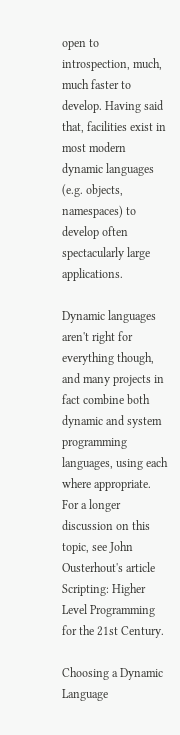open to introspection, much, much faster to develop. Having said that, facilities exist in most modern dynamic languages (e.g. objects, namespaces) to develop often spectacularly large applications.

Dynamic languages aren't right for everything though, and many projects in fact combine both dynamic and system programming languages, using each where appropriate. For a longer discussion on this topic, see John Ousterhout's article Scripting: Higher Level Programming for the 21st Century.

Choosing a Dynamic Language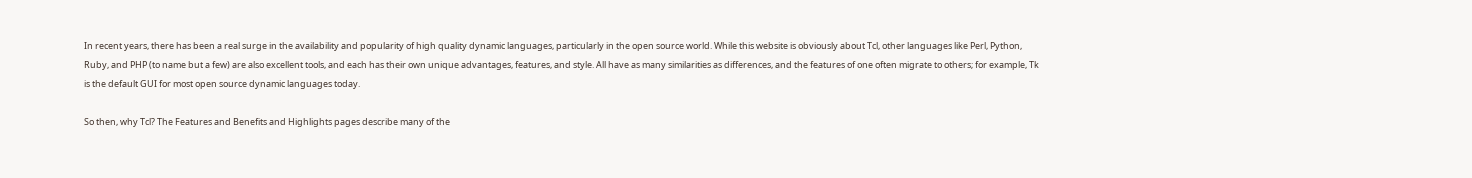In recent years, there has been a real surge in the availability and popularity of high quality dynamic languages, particularly in the open source world. While this website is obviously about Tcl, other languages like Perl, Python, Ruby, and PHP (to name but a few) are also excellent tools, and each has their own unique advantages, features, and style. All have as many similarities as differences, and the features of one often migrate to others; for example, Tk is the default GUI for most open source dynamic languages today.

So then, why Tcl? The Features and Benefits and Highlights pages describe many of the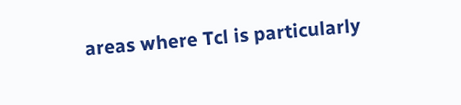areas where Tcl is particularly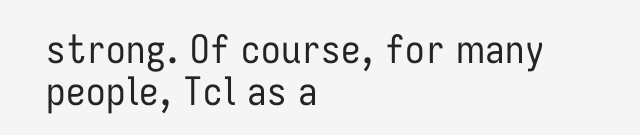strong. Of course, for many people, Tcl as a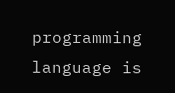programming language is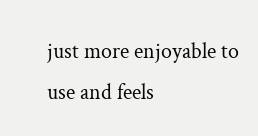just more enjoyable to use and feels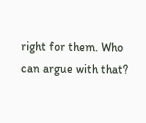right for them. Who can argue with that?